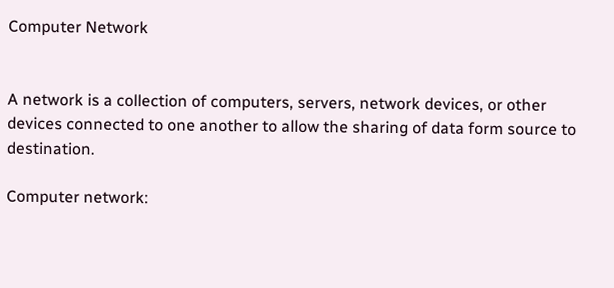Computer Network


A network is a collection of computers, servers, network devices, or other devices connected to one another to allow the sharing of data form source to destination.

Computer network: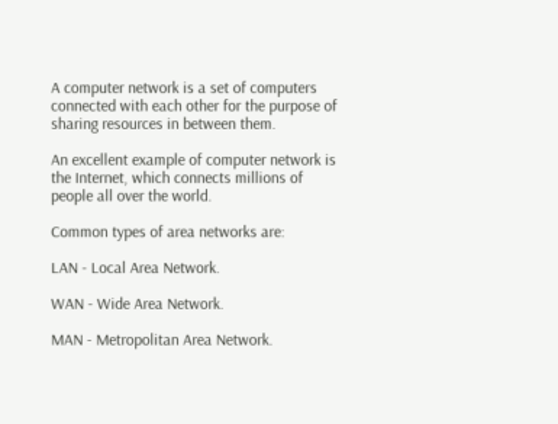A computer network is a set of computers connected with each other for the purpose of sharing resources in between them.

An excellent example of computer network is the Internet, which connects millions of people all over the world.

Common types of area networks are:

LAN - Local Area Network.

WAN - Wide Area Network.

MAN - Metropolitan Area Network.